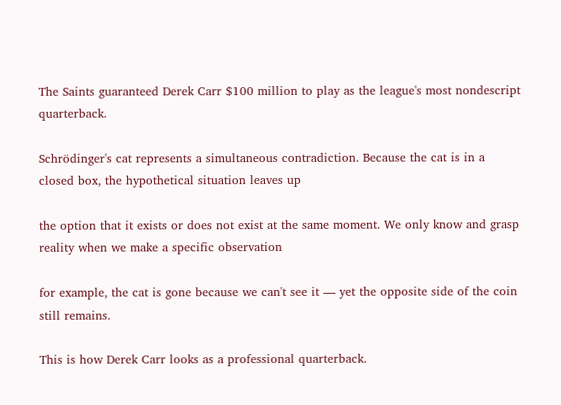The Saints guaranteed Derek Carr $100 million to play as the league's most nondescript quarterback.

Schrödinger's cat represents a simultaneous contradiction. Because the cat is in a closed box, the hypothetical situation leaves up

the option that it exists or does not exist at the same moment. We only know and grasp reality when we make a specific observation

for example, the cat is gone because we can't see it — yet the opposite side of the coin still remains.

This is how Derek Carr looks as a professional quarterback.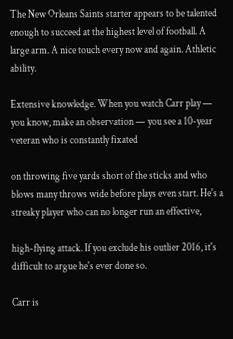The New Orleans Saints starter appears to be talented enough to succeed at the highest level of football. A large arm. A nice touch every now and again. Athletic ability.

Extensive knowledge. When you watch Carr play — you know, make an observation — you see a 10-year veteran who is constantly fixated

on throwing five yards short of the sticks and who blows many throws wide before plays even start. He's a streaky player who can no longer run an effective,

high-flying attack. If you exclude his outlier 2016, it's difficult to argue he's ever done so.

Carr is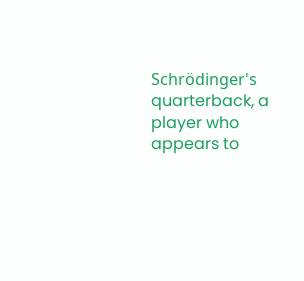Schrödinger's quarterback, a player who appears to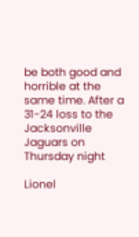be both good and horrible at the same time. After a 31-24 loss to the Jacksonville Jaguars on Thursday night

Lionel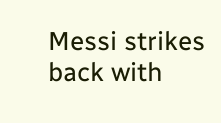Messi strikes back with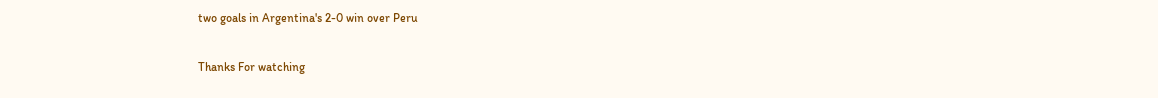two goals in Argentina's 2-0 win over Peru

Thanks For watching